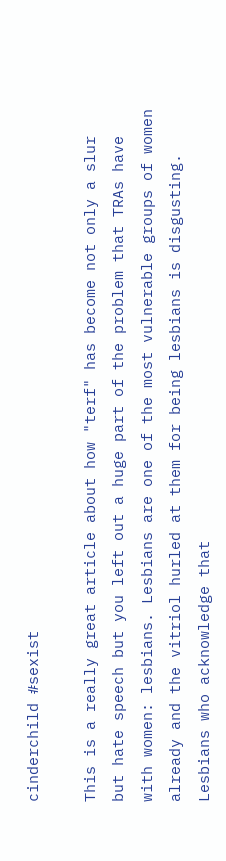cinderchild #sexist

This is a really great article about how "terf" has become not only a slur but hate speech but you left out a huge part of the problem that TRAs have with women: lesbians. Lesbians are one of the most vulnerable groups of women already and the vitriol hurled at them for being lesbians is disgusting. Lesbians who acknowledge that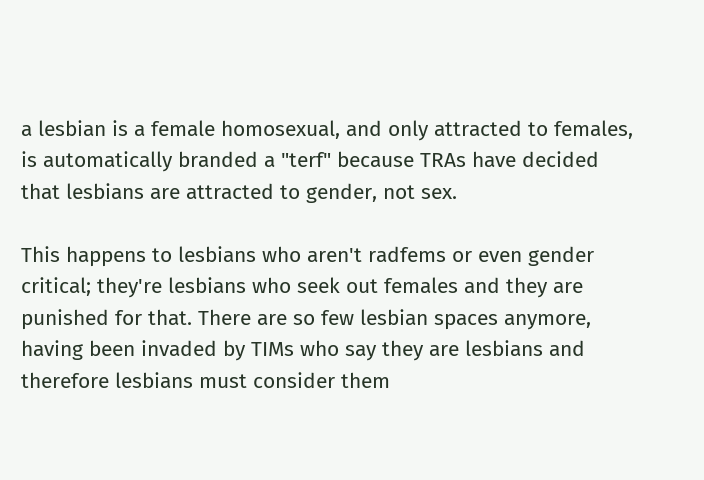a lesbian is a female homosexual, and only attracted to females, is automatically branded a "terf" because TRAs have decided that lesbians are attracted to gender, not sex.

This happens to lesbians who aren't radfems or even gender critical; they're lesbians who seek out females and they are punished for that. There are so few lesbian spaces anymore, having been invaded by TIMs who say they are lesbians and therefore lesbians must consider them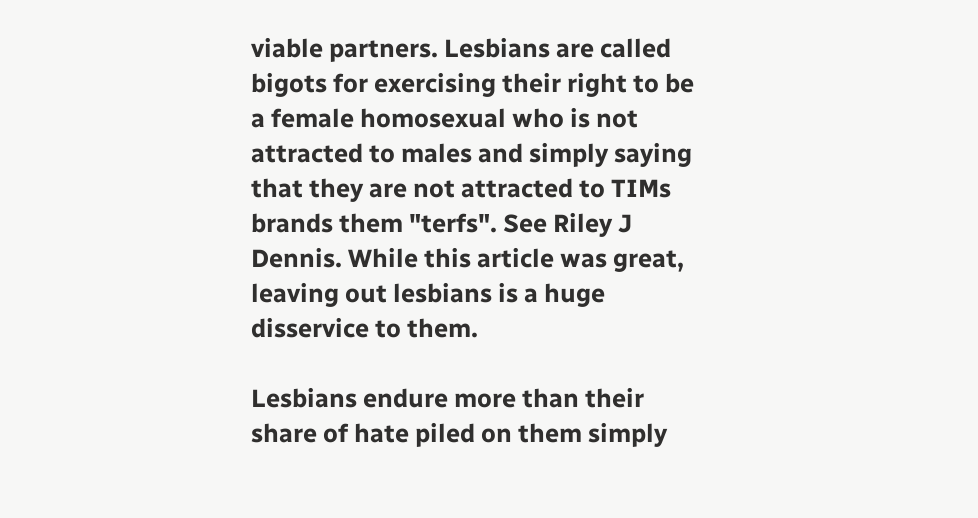viable partners. Lesbians are called bigots for exercising their right to be a female homosexual who is not attracted to males and simply saying that they are not attracted to TIMs brands them "terfs". See Riley J Dennis. While this article was great, leaving out lesbians is a huge disservice to them.

Lesbians endure more than their share of hate piled on them simply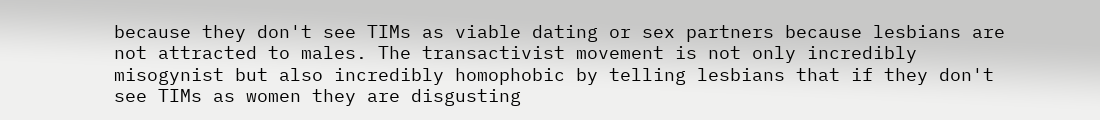because they don't see TIMs as viable dating or sex partners because lesbians are not attracted to males. The transactivist movement is not only incredibly misogynist but also incredibly homophobic by telling lesbians that if they don't see TIMs as women they are disgusting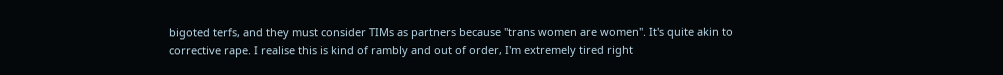bigoted terfs, and they must consider TIMs as partners because "trans women are women". It's quite akin to corrective rape. I realise this is kind of rambly and out of order, I'm extremely tired right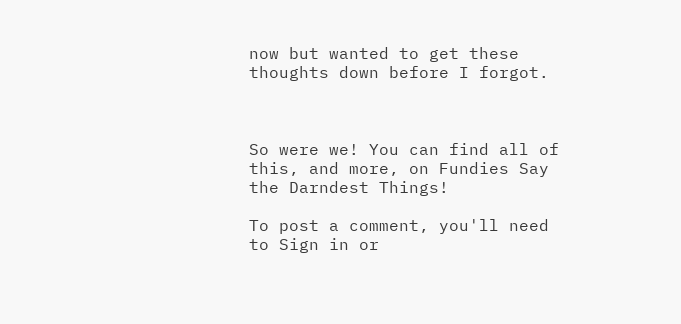now but wanted to get these thoughts down before I forgot.



So were we! You can find all of this, and more, on Fundies Say the Darndest Things!

To post a comment, you'll need to Sign in or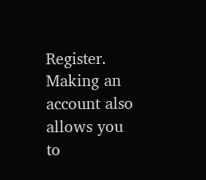Register. Making an account also allows you to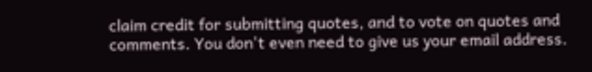claim credit for submitting quotes, and to vote on quotes and comments. You don't even need to give us your email address.